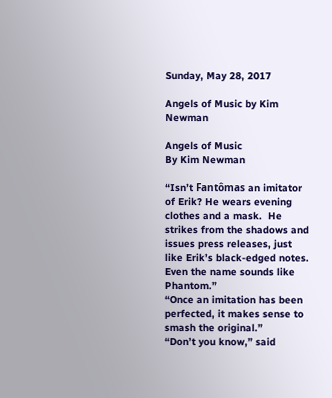Sunday, May 28, 2017

Angels of Music by Kim Newman

Angels of Music
By Kim Newman

“Isn’t Fantômas an imitator of Erik? He wears evening clothes and a mask.  He strikes from the shadows and issues press releases, just like Erik’s black-edged notes.  Even the name sounds like Phantom.”
“Once an imitation has been perfected, it makes sense to smash the original.”
“Don’t you know,” said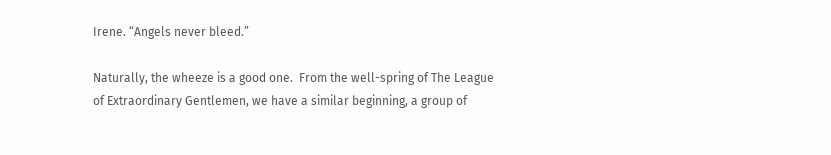Irene. “Angels never bleed.”

Naturally, the wheeze is a good one.  From the well-spring of The League of Extraordinary Gentlemen, we have a similar beginning, a group of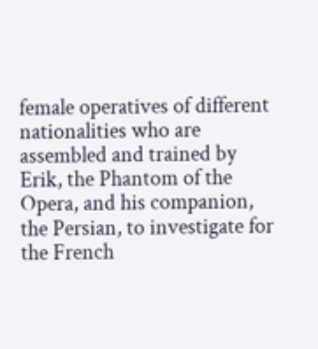female operatives of different nationalities who are assembled and trained by Erik, the Phantom of the Opera, and his companion, the Persian, to investigate for the French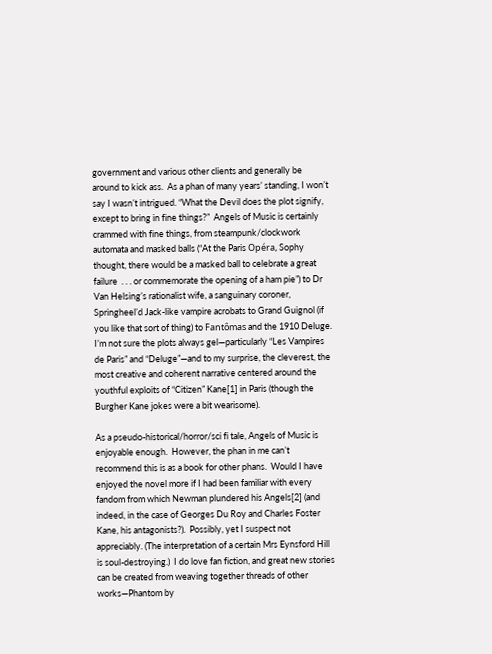government and various other clients and generally be around to kick ass.  As a phan of many years’ standing, I won’t say I wasn’t intrigued. “What the Devil does the plot signify, except to bring in fine things?”  Angels of Music is certainly crammed with fine things, from steampunk/clockwork automata and masked balls (“At the Paris Opéra, Sophy thought, there would be a masked ball to celebrate a great failure  . . . or commemorate the opening of a ham pie”) to Dr Van Helsing’s rationalist wife, a sanguinary coroner, Springheel’d Jack-like vampire acrobats to Grand Guignol (if you like that sort of thing) to Fantômas and the 1910 Deluge.  I’m not sure the plots always gel—particularly “Les Vampires de Paris” and “Deluge”—and to my surprise, the cleverest, the most creative and coherent narrative centered around the youthful exploits of “Citizen” Kane[1] in Paris (though the Burgher Kane jokes were a bit wearisome).

As a pseudo-historical/horror/sci fi tale, Angels of Music is enjoyable enough.  However, the phan in me can’t recommend this is as a book for other phans.  Would I have enjoyed the novel more if I had been familiar with every fandom from which Newman plundered his Angels[2] (and indeed, in the case of Georges Du Roy and Charles Foster Kane, his antagonists?).  Possibly, yet I suspect not appreciably. (The interpretation of a certain Mrs Eynsford Hill is soul-destroying.)  I do love fan fiction, and great new stories can be created from weaving together threads of other works—Phantom by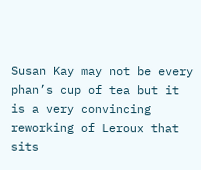Susan Kay may not be every phan’s cup of tea but it is a very convincing reworking of Leroux that sits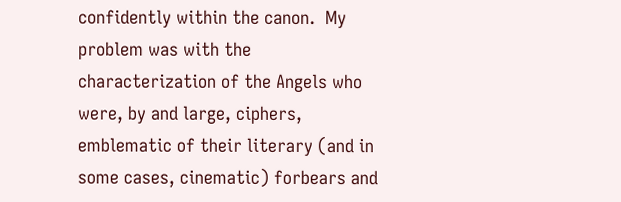confidently within the canon.  My problem was with the characterization of the Angels who were, by and large, ciphers, emblematic of their literary (and in some cases, cinematic) forbears and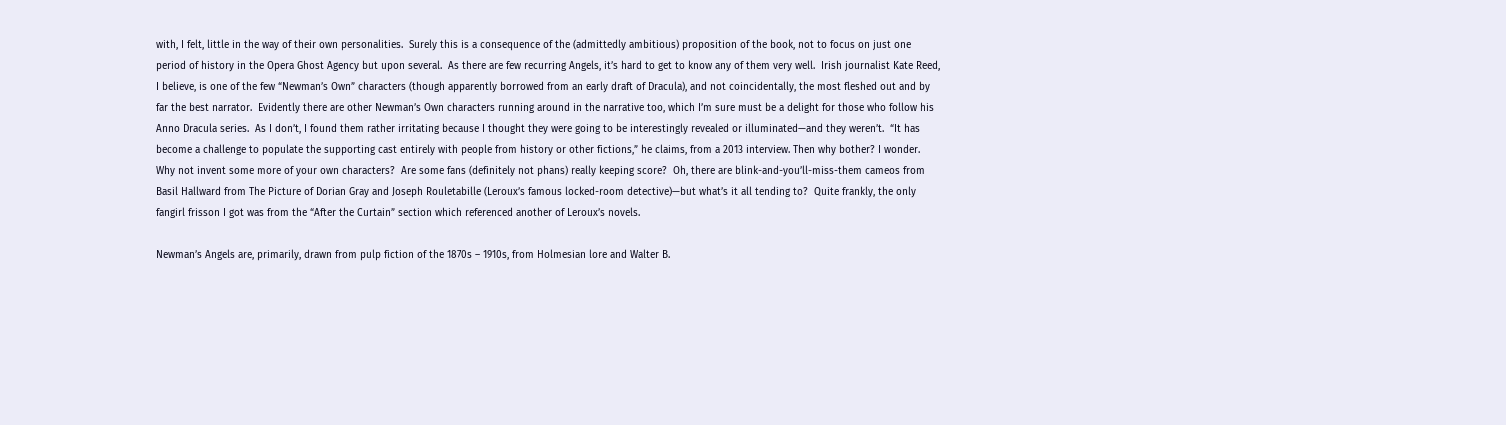with, I felt, little in the way of their own personalities.  Surely this is a consequence of the (admittedly ambitious) proposition of the book, not to focus on just one period of history in the Opera Ghost Agency but upon several.  As there are few recurring Angels, it’s hard to get to know any of them very well.  Irish journalist Kate Reed, I believe, is one of the few “Newman’s Own” characters (though apparently borrowed from an early draft of Dracula), and not coincidentally, the most fleshed out and by far the best narrator.  Evidently there are other Newman’s Own characters running around in the narrative too, which I’m sure must be a delight for those who follow his Anno Dracula series.  As I don’t, I found them rather irritating because I thought they were going to be interestingly revealed or illuminated—and they weren’t.  “It has become a challenge to populate the supporting cast entirely with people from history or other fictions,” he claims, from a 2013 interview. Then why bother? I wonder.  Why not invent some more of your own characters?  Are some fans (definitely not phans) really keeping score?  Oh, there are blink-and-you’ll-miss-them cameos from Basil Hallward from The Picture of Dorian Gray and Joseph Rouletabille (Leroux’s famous locked-room detective)—but what’s it all tending to?  Quite frankly, the only fangirl frisson I got was from the “After the Curtain” section which referenced another of Leroux’s novels.

Newman’s Angels are, primarily, drawn from pulp fiction of the 1870s – 1910s, from Holmesian lore and Walter B.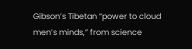Gibson’s Tibetan “power to cloud men’s minds,” from science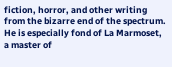fiction, horror, and other writing from the bizarre end of the spectrum.  He is especially fond of La Marmoset, a master of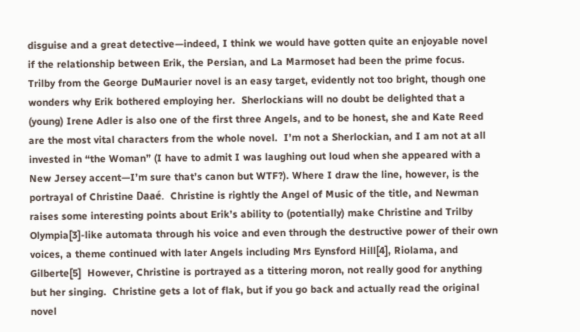disguise and a great detective—indeed, I think we would have gotten quite an enjoyable novel if the relationship between Erik, the Persian, and La Marmoset had been the prime focus.  Trilby from the George DuMaurier novel is an easy target, evidently not too bright, though one wonders why Erik bothered employing her.  Sherlockians will no doubt be delighted that a (young) Irene Adler is also one of the first three Angels, and to be honest, she and Kate Reed are the most vital characters from the whole novel.  I’m not a Sherlockian, and I am not at all invested in “the Woman” (I have to admit I was laughing out loud when she appeared with a New Jersey accent—I’m sure that’s canon but WTF?). Where I draw the line, however, is the portrayal of Christine Daaé.  Christine is rightly the Angel of Music of the title, and Newman raises some interesting points about Erik’s ability to (potentially) make Christine and Trilby Olympia[3]-like automata through his voice and even through the destructive power of their own voices, a theme continued with later Angels including Mrs Eynsford Hill[4], Riolama, and Gilberte[5]  However, Christine is portrayed as a tittering moron, not really good for anything but her singing.  Christine gets a lot of flak, but if you go back and actually read the original novel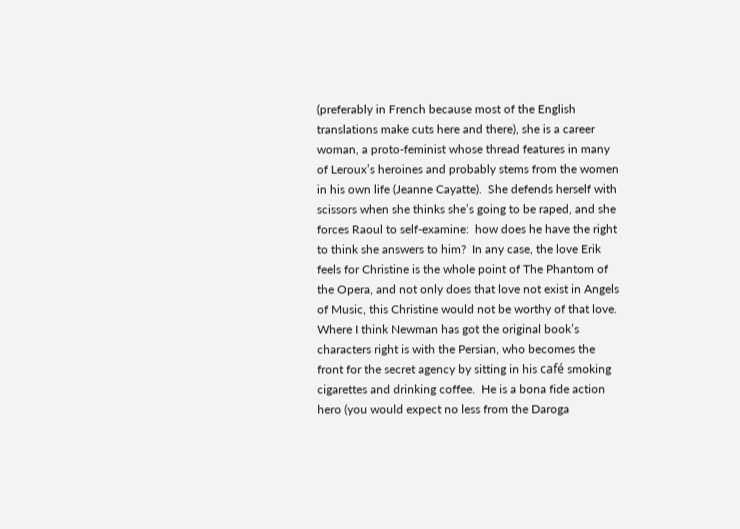(preferably in French because most of the English translations make cuts here and there), she is a career woman, a proto-feminist whose thread features in many of Leroux’s heroines and probably stems from the women in his own life (Jeanne Cayatte).  She defends herself with scissors when she thinks she’s going to be raped, and she forces Raoul to self-examine:  how does he have the right to think she answers to him?  In any case, the love Erik feels for Christine is the whole point of The Phantom of the Opera, and not only does that love not exist in Angels of Music, this Christine would not be worthy of that love.
Where I think Newman has got the original book’s characters right is with the Persian, who becomes the front for the secret agency by sitting in his café smoking cigarettes and drinking coffee.  He is a bona fide action hero (you would expect no less from the Daroga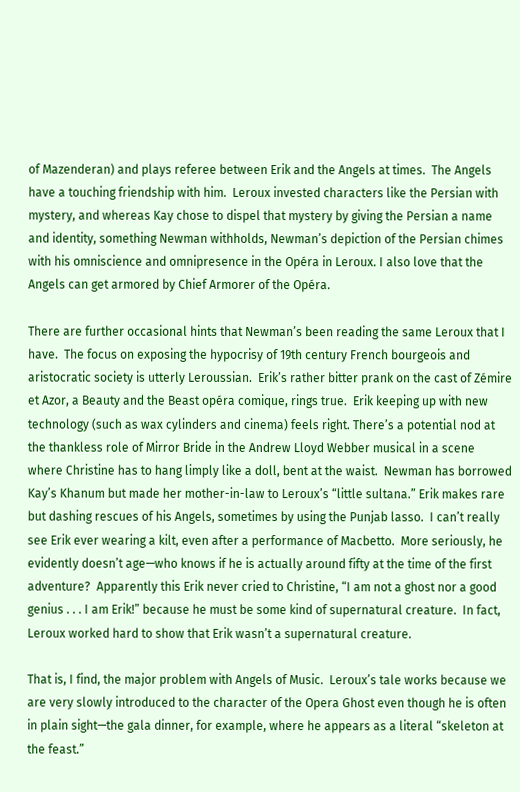of Mazenderan) and plays referee between Erik and the Angels at times.  The Angels have a touching friendship with him.  Leroux invested characters like the Persian with mystery, and whereas Kay chose to dispel that mystery by giving the Persian a name and identity, something Newman withholds, Newman’s depiction of the Persian chimes with his omniscience and omnipresence in the Opéra in Leroux. I also love that the Angels can get armored by Chief Armorer of the Opéra.

There are further occasional hints that Newman’s been reading the same Leroux that I have.  The focus on exposing the hypocrisy of 19th century French bourgeois and aristocratic society is utterly Leroussian.  Erik’s rather bitter prank on the cast of Zémire et Azor, a Beauty and the Beast opéra comique, rings true.  Erik keeping up with new technology (such as wax cylinders and cinema) feels right. There’s a potential nod at the thankless role of Mirror Bride in the Andrew Lloyd Webber musical in a scene where Christine has to hang limply like a doll, bent at the waist.  Newman has borrowed Kay’s Khanum but made her mother-in-law to Leroux’s “little sultana.” Erik makes rare but dashing rescues of his Angels, sometimes by using the Punjab lasso.  I can’t really see Erik ever wearing a kilt, even after a performance of Macbetto.  More seriously, he evidently doesn’t age—who knows if he is actually around fifty at the time of the first adventure?  Apparently this Erik never cried to Christine, “I am not a ghost nor a good genius . . . I am Erik!” because he must be some kind of supernatural creature.  In fact, Leroux worked hard to show that Erik wasn’t a supernatural creature.

That is, I find, the major problem with Angels of Music.  Leroux’s tale works because we are very slowly introduced to the character of the Opera Ghost even though he is often in plain sight—the gala dinner, for example, where he appears as a literal “skeleton at the feast.”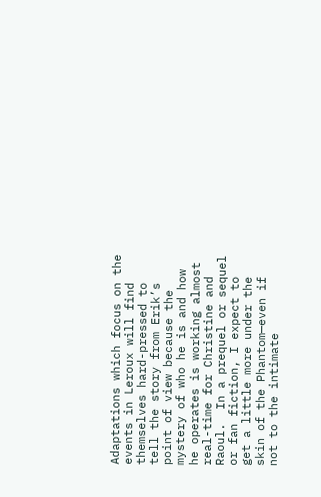Adaptations which focus on the events in Leroux will find themselves hard-pressed to tell the story from Erik’s point of view because the mystery of who he is and how he operates is working almost real-time for Christine and Raoul.  In a prequel or sequel or fan fiction, I expect to get a little more under the skin of the Phantom—even if not to the intimate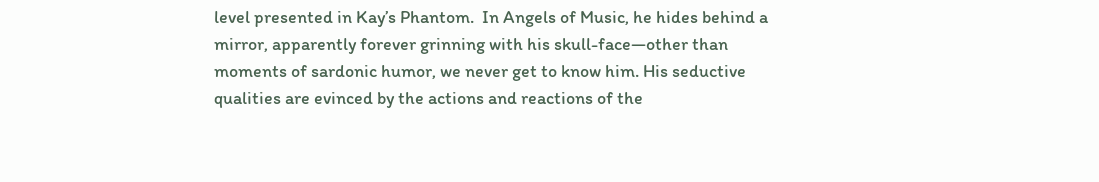level presented in Kay’s Phantom.  In Angels of Music, he hides behind a mirror, apparently forever grinning with his skull-face—other than moments of sardonic humor, we never get to know him. His seductive qualities are evinced by the actions and reactions of the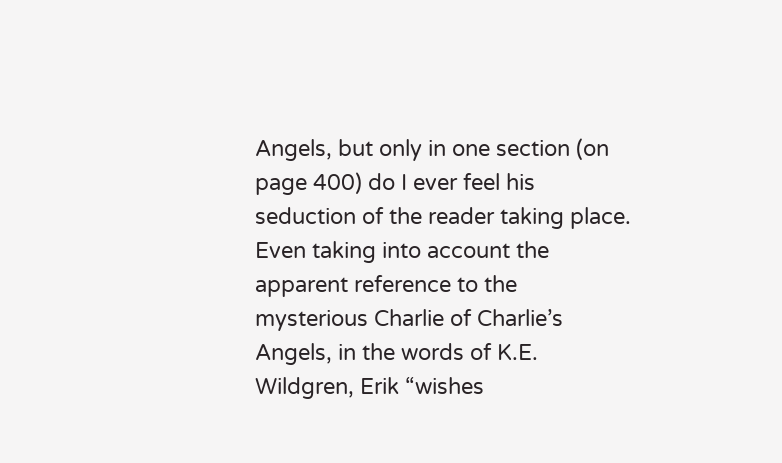Angels, but only in one section (on page 400) do I ever feel his seduction of the reader taking place.  Even taking into account the apparent reference to the mysterious Charlie of Charlie’s Angels, in the words of K.E. Wildgren, Erik “wishes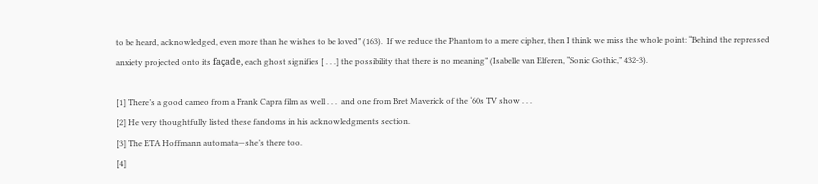to be heard, acknowledged, even more than he wishes to be loved” (163).  If we reduce the Phantom to a mere cipher, then I think we miss the whole point: “Behind the repressed anxiety projected onto its façade, each ghost signifies [ . . .] the possibility that there is no meaning” (Isabelle van Elferen, “Sonic Gothic,” 432-3).

[1] There’s a good cameo from a Frank Capra film as well . . .  and one from Bret Maverick of the ‘60s TV show . . .
[2] He very thoughtfully listed these fandoms in his acknowledgments section.
[3] The ETA Hoffmann automata—she’s there too.
[4]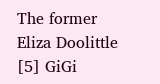The former Eliza Doolittle
[5] GiGi